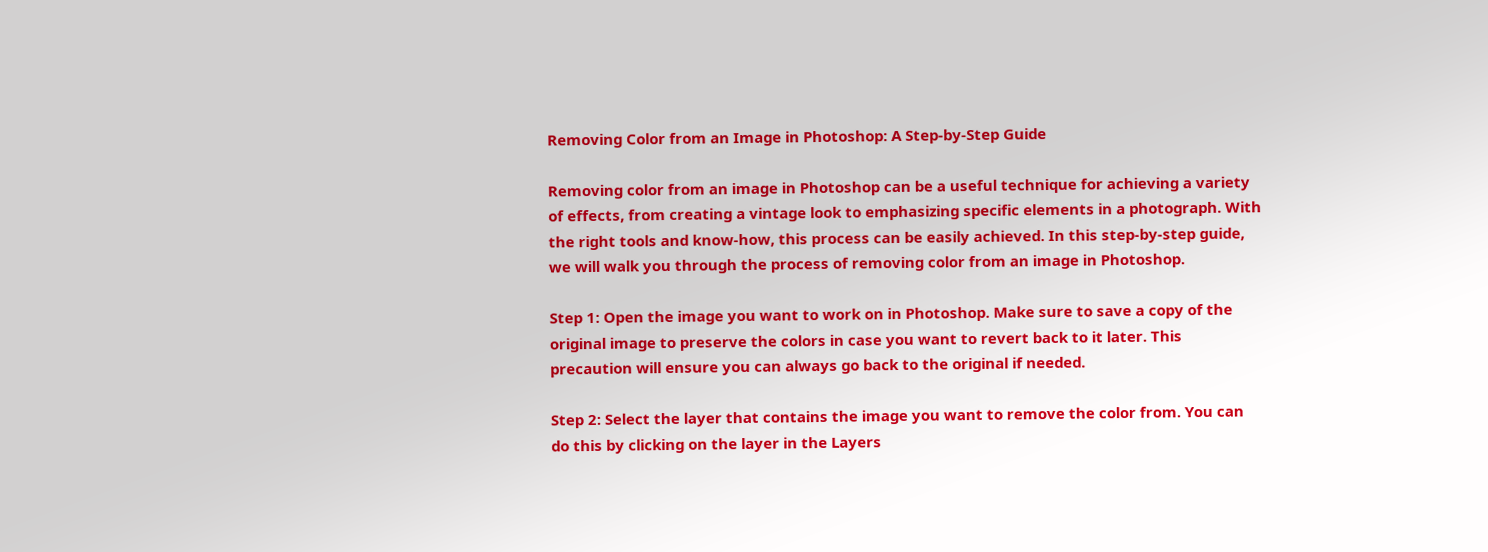Removing Color from an Image in Photoshop: A Step-by-Step Guide

Removing color from an image in Photoshop can be a useful technique for achieving a variety of effects, from creating a vintage look to emphasizing specific elements in a photograph. With the right tools and know-how, this process can be easily achieved. In this step-by-step guide, we will walk you through the process of removing color from an image in Photoshop.

Step 1: Open the image you want to work on in Photoshop. Make sure to save a copy of the original image to preserve the colors in case you want to revert back to it later. This precaution will ensure you can always go back to the original if needed.

Step 2: Select the layer that contains the image you want to remove the color from. You can do this by clicking on the layer in the Layers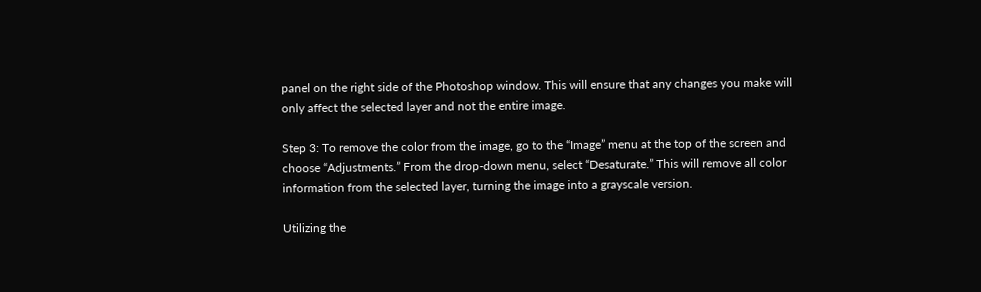panel on the right side of the Photoshop window. This will ensure that any changes you make will only affect the selected layer and not the entire image.

Step 3: To remove the color from the image, go to the “Image” menu at the top of the screen and choose “Adjustments.” From the drop-down menu, select “Desaturate.” This will remove all color information from the selected layer, turning the image into a grayscale version.

Utilizing the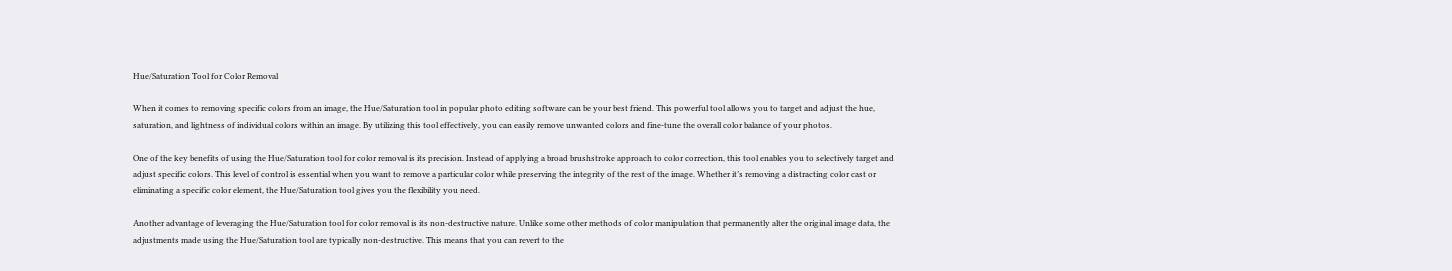Hue/Saturation Tool for Color Removal

When it comes to removing specific colors from an image, the Hue/Saturation tool in popular photo editing software can be your best friend. This powerful tool allows you to target and adjust the hue, saturation, and lightness of individual colors within an image. By utilizing this tool effectively, you can easily remove unwanted colors and fine-tune the overall color balance of your photos.

One of the key benefits of using the Hue/Saturation tool for color removal is its precision. Instead of applying a broad brushstroke approach to color correction, this tool enables you to selectively target and adjust specific colors. This level of control is essential when you want to remove a particular color while preserving the integrity of the rest of the image. Whether it’s removing a distracting color cast or eliminating a specific color element, the Hue/Saturation tool gives you the flexibility you need.

Another advantage of leveraging the Hue/Saturation tool for color removal is its non-destructive nature. Unlike some other methods of color manipulation that permanently alter the original image data, the adjustments made using the Hue/Saturation tool are typically non-destructive. This means that you can revert to the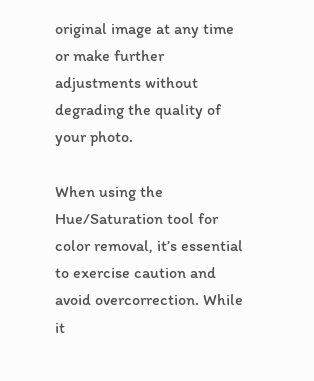original image at any time or make further adjustments without degrading the quality of your photo.

When using the Hue/Saturation tool for color removal, it’s essential to exercise caution and avoid overcorrection. While it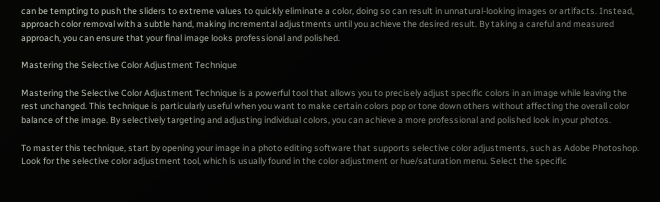can be tempting to push the sliders to extreme values to quickly eliminate a color, doing so can result in unnatural-looking images or artifacts. Instead, approach color removal with a subtle hand, making incremental adjustments until you achieve the desired result. By taking a careful and measured approach, you can ensure that your final image looks professional and polished.

Mastering the Selective Color Adjustment Technique

Mastering the Selective Color Adjustment Technique is a powerful tool that allows you to precisely adjust specific colors in an image while leaving the rest unchanged. This technique is particularly useful when you want to make certain colors pop or tone down others without affecting the overall color balance of the image. By selectively targeting and adjusting individual colors, you can achieve a more professional and polished look in your photos.

To master this technique, start by opening your image in a photo editing software that supports selective color adjustments, such as Adobe Photoshop. Look for the selective color adjustment tool, which is usually found in the color adjustment or hue/saturation menu. Select the specific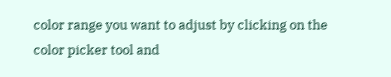color range you want to adjust by clicking on the color picker tool and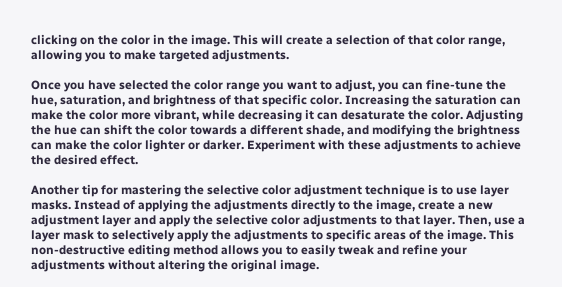clicking on the color in the image. This will create a selection of that color range, allowing you to make targeted adjustments.

Once you have selected the color range you want to adjust, you can fine-tune the hue, saturation, and brightness of that specific color. Increasing the saturation can make the color more vibrant, while decreasing it can desaturate the color. Adjusting the hue can shift the color towards a different shade, and modifying the brightness can make the color lighter or darker. Experiment with these adjustments to achieve the desired effect.

Another tip for mastering the selective color adjustment technique is to use layer masks. Instead of applying the adjustments directly to the image, create a new adjustment layer and apply the selective color adjustments to that layer. Then, use a layer mask to selectively apply the adjustments to specific areas of the image. This non-destructive editing method allows you to easily tweak and refine your adjustments without altering the original image.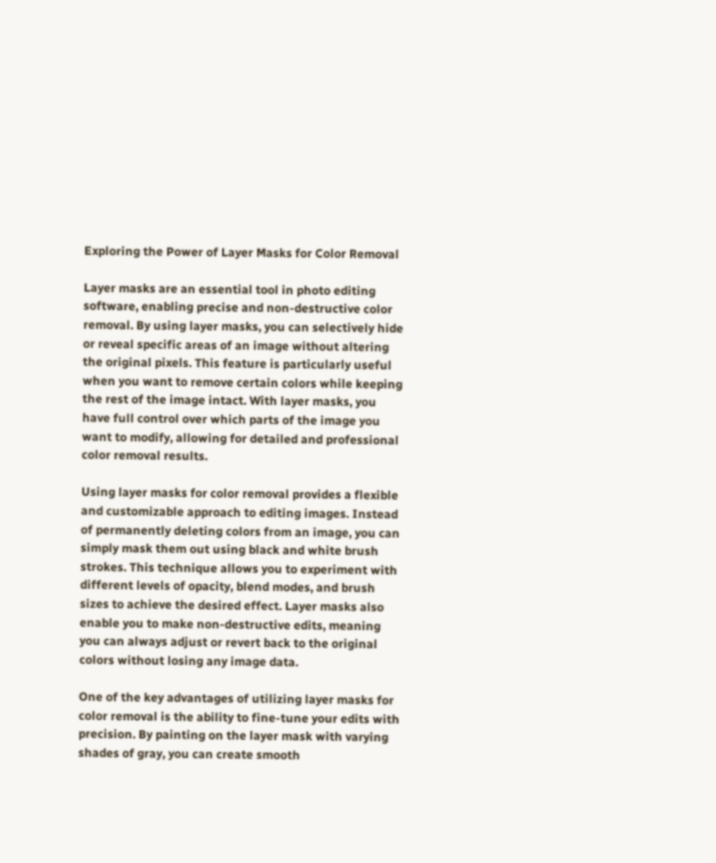Exploring the Power of Layer Masks for Color Removal

Layer masks are an essential tool in photo editing software, enabling precise and non-destructive color removal. By using layer masks, you can selectively hide or reveal specific areas of an image without altering the original pixels. This feature is particularly useful when you want to remove certain colors while keeping the rest of the image intact. With layer masks, you have full control over which parts of the image you want to modify, allowing for detailed and professional color removal results.

Using layer masks for color removal provides a flexible and customizable approach to editing images. Instead of permanently deleting colors from an image, you can simply mask them out using black and white brush strokes. This technique allows you to experiment with different levels of opacity, blend modes, and brush sizes to achieve the desired effect. Layer masks also enable you to make non-destructive edits, meaning you can always adjust or revert back to the original colors without losing any image data.

One of the key advantages of utilizing layer masks for color removal is the ability to fine-tune your edits with precision. By painting on the layer mask with varying shades of gray, you can create smooth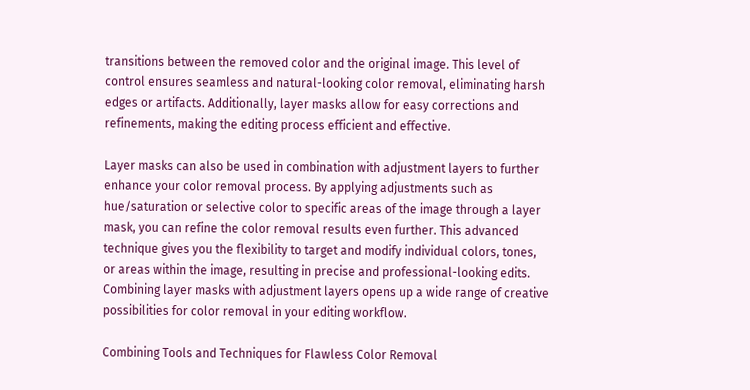transitions between the removed color and the original image. This level of control ensures seamless and natural-looking color removal, eliminating harsh edges or artifacts. Additionally, layer masks allow for easy corrections and refinements, making the editing process efficient and effective.

Layer masks can also be used in combination with adjustment layers to further enhance your color removal process. By applying adjustments such as hue/saturation or selective color to specific areas of the image through a layer mask, you can refine the color removal results even further. This advanced technique gives you the flexibility to target and modify individual colors, tones, or areas within the image, resulting in precise and professional-looking edits. Combining layer masks with adjustment layers opens up a wide range of creative possibilities for color removal in your editing workflow.

Combining Tools and Techniques for Flawless Color Removal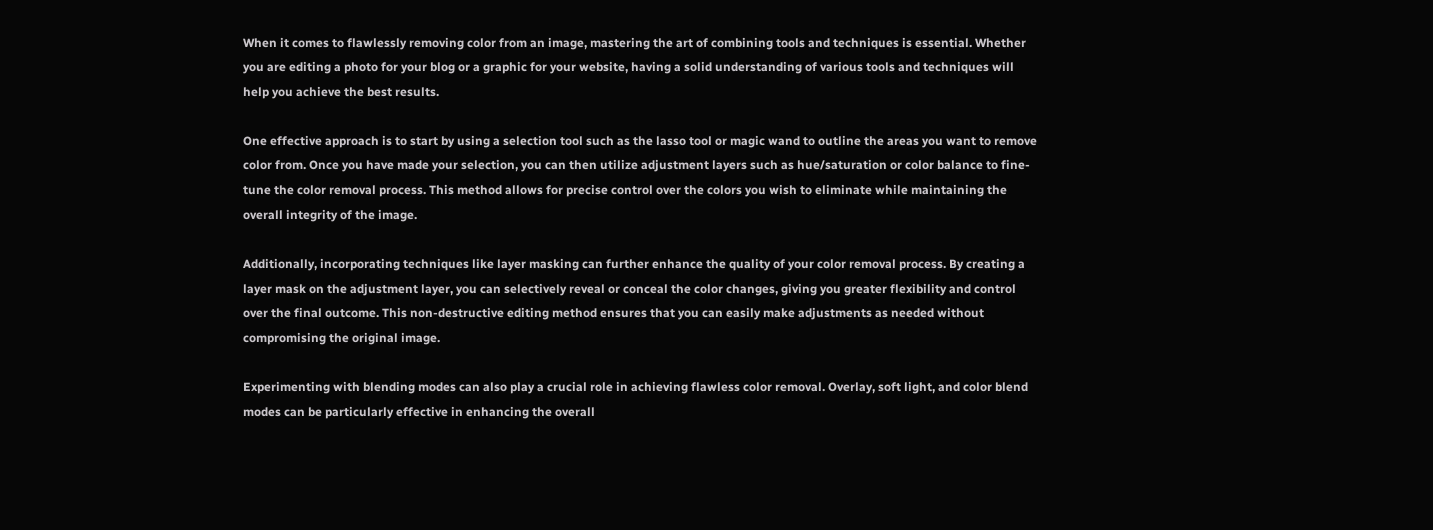When it comes to flawlessly removing color from an image, mastering the art of combining tools and techniques is essential. Whether you are editing a photo for your blog or a graphic for your website, having a solid understanding of various tools and techniques will help you achieve the best results.

One effective approach is to start by using a selection tool such as the lasso tool or magic wand to outline the areas you want to remove color from. Once you have made your selection, you can then utilize adjustment layers such as hue/saturation or color balance to fine-tune the color removal process. This method allows for precise control over the colors you wish to eliminate while maintaining the overall integrity of the image.

Additionally, incorporating techniques like layer masking can further enhance the quality of your color removal process. By creating a layer mask on the adjustment layer, you can selectively reveal or conceal the color changes, giving you greater flexibility and control over the final outcome. This non-destructive editing method ensures that you can easily make adjustments as needed without compromising the original image.

Experimenting with blending modes can also play a crucial role in achieving flawless color removal. Overlay, soft light, and color blend modes can be particularly effective in enhancing the overall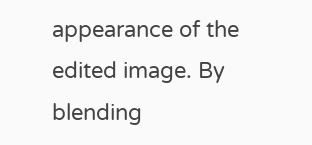appearance of the edited image. By blending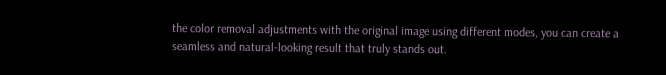the color removal adjustments with the original image using different modes, you can create a seamless and natural-looking result that truly stands out.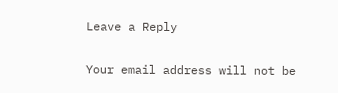Leave a Reply

Your email address will not be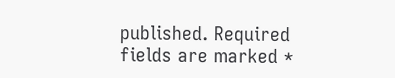published. Required fields are marked *